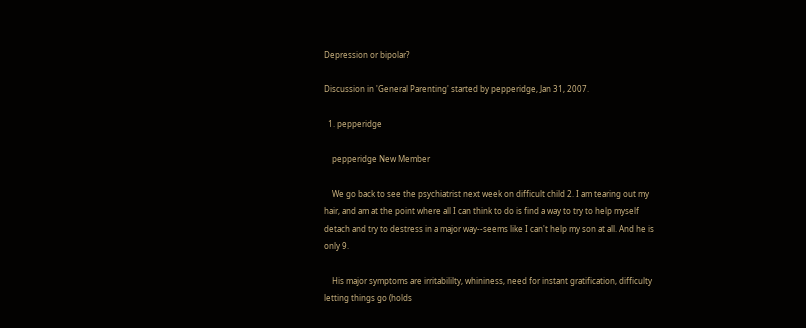Depression or bipolar?

Discussion in 'General Parenting' started by pepperidge, Jan 31, 2007.

  1. pepperidge

    pepperidge New Member

    We go back to see the psychiatrist next week on difficult child 2. I am tearing out my hair, and am at the point where all I can think to do is find a way to try to help myself detach and try to destress in a major way--seems like I can't help my son at all. And he is only 9.

    His major symptoms are irritabililty, whininess, need for instant gratification, difficulty letting things go (holds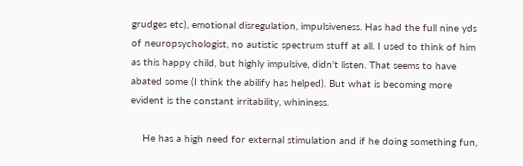grudges etc), emotional disregulation, impulsiveness. Has had the full nine yds of neuropsychologist, no autistic spectrum stuff at all. I used to think of him as this happy child, but highly impulsive, didn't listen. That seems to have abated some (I think the abilify has helped). But what is becoming more evident is the constant irritability, whininess.

    He has a high need for external stimulation and if he doing something fun,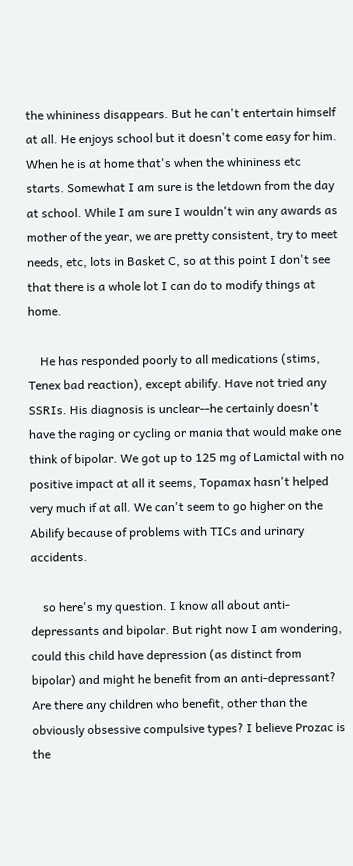the whininess disappears. But he can't entertain himself at all. He enjoys school but it doesn't come easy for him. When he is at home that's when the whininess etc starts. Somewhat I am sure is the letdown from the day at school. While I am sure I wouldn't win any awards as mother of the year, we are pretty consistent, try to meet needs, etc, lots in Basket C, so at this point I don't see that there is a whole lot I can do to modify things at home.

    He has responded poorly to all medications (stims, Tenex bad reaction), except abilify. Have not tried any SSRIs. His diagnosis is unclear--he certainly doesn't have the raging or cycling or mania that would make one think of bipolar. We got up to 125 mg of Lamictal with no positive impact at all it seems, Topamax hasn't helped very much if at all. We can't seem to go higher on the Abilify because of problems with TICs and urinary accidents.

    so here's my question. I know all about anti-depressants and bipolar. But right now I am wondering, could this child have depression (as distinct from bipolar) and might he benefit from an anti-depressant? Are there any children who benefit, other than the obviously obsessive compulsive types? I believe Prozac is the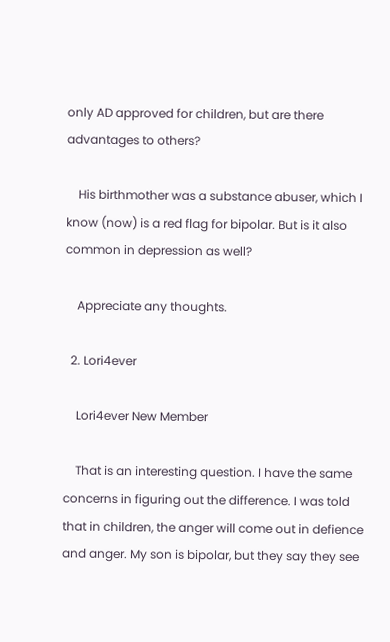only AD approved for children, but are there advantages to others?

    His birthmother was a substance abuser, which I know (now) is a red flag for bipolar. But is it also common in depression as well?

    Appreciate any thoughts.

  2. Lori4ever

    Lori4ever New Member

    That is an interesting question. I have the same concerns in figuring out the difference. I was told that in children, the anger will come out in defience and anger. My son is bipolar, but they say they see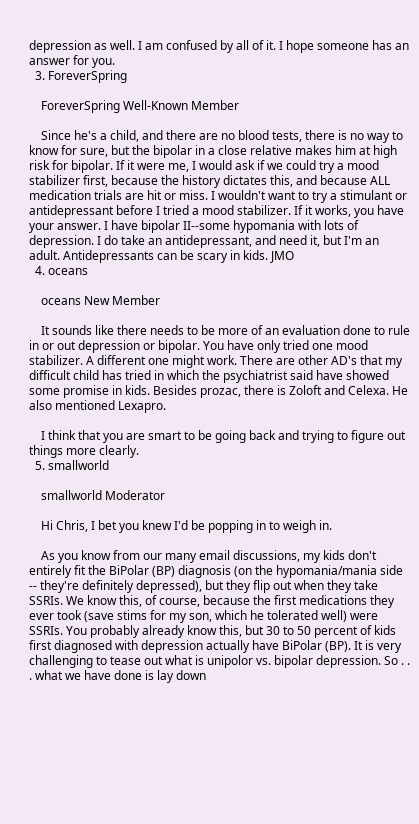depression as well. I am confused by all of it. I hope someone has an answer for you.
  3. ForeverSpring

    ForeverSpring Well-Known Member

    Since he's a child, and there are no blood tests, there is no way to know for sure, but the bipolar in a close relative makes him at high risk for bipolar. If it were me, I would ask if we could try a mood stabilizer first, because the history dictates this, and because ALL medication trials are hit or miss. I wouldn't want to try a stimulant or antidepressant before I tried a mood stabilizer. If it works, you have your answer. I have bipolar II--some hypomania with lots of depression. I do take an antidepressant, and need it, but I'm an adult. Antidepressants can be scary in kids. JMO
  4. oceans

    oceans New Member

    It sounds like there needs to be more of an evaluation done to rule in or out depression or bipolar. You have only tried one mood stabilizer. A different one might work. There are other AD's that my difficult child has tried in which the psychiatrist said have showed some promise in kids. Besides prozac, there is Zoloft and Celexa. He also mentioned Lexapro.

    I think that you are smart to be going back and trying to figure out things more clearly.
  5. smallworld

    smallworld Moderator

    Hi Chris, I bet you knew I'd be popping in to weigh in.

    As you know from our many email discussions, my kids don't entirely fit the BiPolar (BP) diagnosis (on the hypomania/mania side -- they're definitely depressed), but they flip out when they take SSRIs. We know this, of course, because the first medications they ever took (save stims for my son, which he tolerated well) were SSRIs. You probably already know this, but 30 to 50 percent of kids first diagnosed with depression actually have BiPolar (BP). It is very challenging to tease out what is unipolor vs. bipolar depression. So . . . what we have done is lay down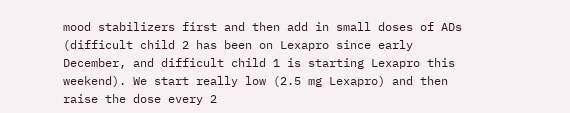mood stabilizers first and then add in small doses of ADs (difficult child 2 has been on Lexapro since early December, and difficult child 1 is starting Lexapro this weekend). We start really low (2.5 mg Lexapro) and then raise the dose every 2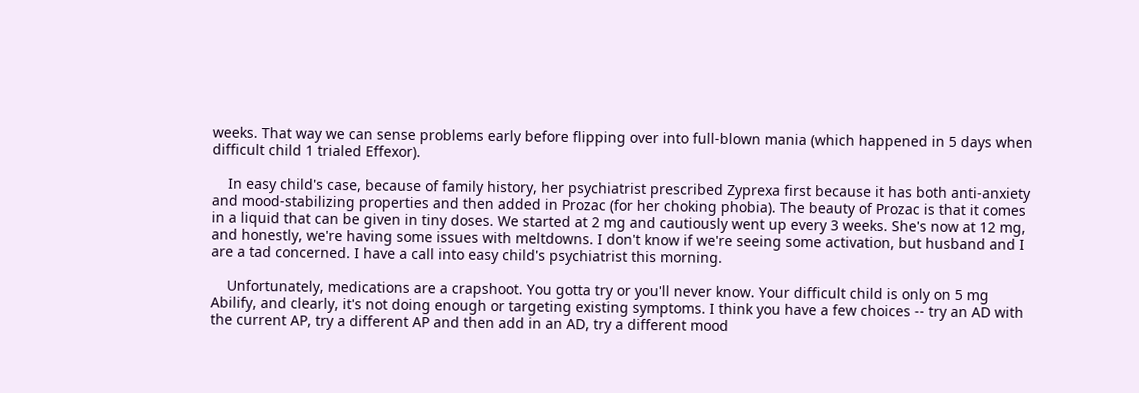weeks. That way we can sense problems early before flipping over into full-blown mania (which happened in 5 days when difficult child 1 trialed Effexor).

    In easy child's case, because of family history, her psychiatrist prescribed Zyprexa first because it has both anti-anxiety and mood-stabilizing properties and then added in Prozac (for her choking phobia). The beauty of Prozac is that it comes in a liquid that can be given in tiny doses. We started at 2 mg and cautiously went up every 3 weeks. She's now at 12 mg, and honestly, we're having some issues with meltdowns. I don't know if we're seeing some activation, but husband and I are a tad concerned. I have a call into easy child's psychiatrist this morning.

    Unfortunately, medications are a crapshoot. You gotta try or you'll never know. Your difficult child is only on 5 mg Abilify, and clearly, it's not doing enough or targeting existing symptoms. I think you have a few choices -- try an AD with the current AP, try a different AP and then add in an AD, try a different mood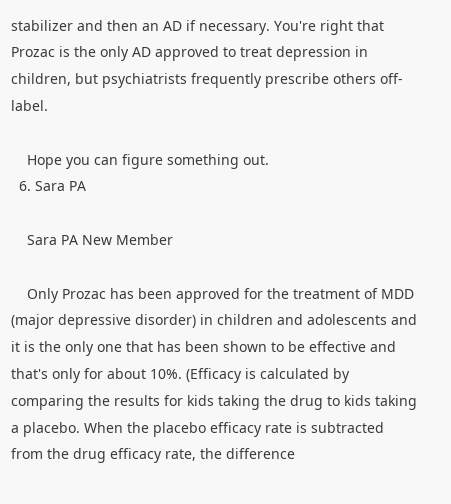stabilizer and then an AD if necessary. You're right that Prozac is the only AD approved to treat depression in children, but psychiatrists frequently prescribe others off-label.

    Hope you can figure something out.
  6. Sara PA

    Sara PA New Member

    Only Prozac has been approved for the treatment of MDD (major depressive disorder) in children and adolescents and it is the only one that has been shown to be effective and that's only for about 10%. (Efficacy is calculated by comparing the results for kids taking the drug to kids taking a placebo. When the placebo efficacy rate is subtracted from the drug efficacy rate, the difference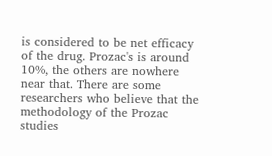is considered to be net efficacy of the drug. Prozac's is around 10%, the others are nowhere near that. There are some researchers who believe that the methodology of the Prozac studies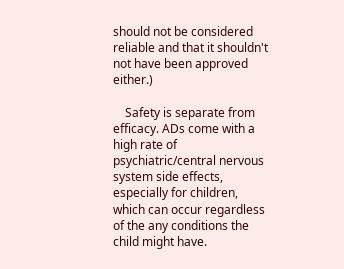should not be considered reliable and that it shouldn't not have been approved either.)

    Safety is separate from efficacy. ADs come with a high rate of psychiatric/central nervous system side effects, especially for children, which can occur regardless of the any conditions the child might have.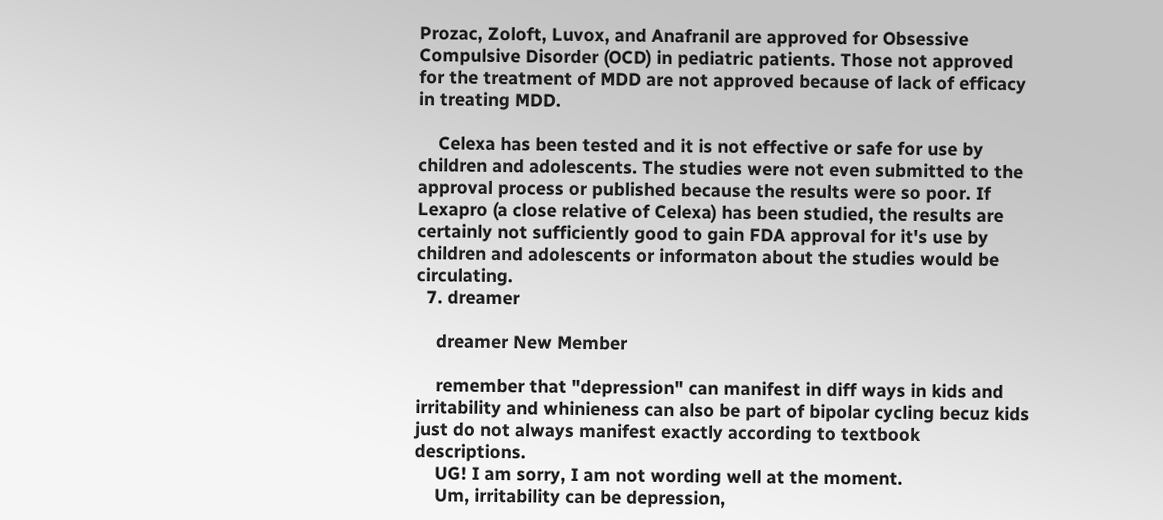Prozac, Zoloft, Luvox, and Anafranil are approved for Obsessive Compulsive Disorder (OCD) in pediatric patients. Those not approved for the treatment of MDD are not approved because of lack of efficacy in treating MDD.

    Celexa has been tested and it is not effective or safe for use by children and adolescents. The studies were not even submitted to the approval process or published because the results were so poor. If Lexapro (a close relative of Celexa) has been studied, the results are certainly not sufficiently good to gain FDA approval for it's use by children and adolescents or informaton about the studies would be circulating.
  7. dreamer

    dreamer New Member

    remember that "depression" can manifest in diff ways in kids and irritability and whinieness can also be part of bipolar cycling becuz kids just do not always manifest exactly according to textbook descriptions.
    UG! I am sorry, I am not wording well at the moment.
    Um, irritability can be depression,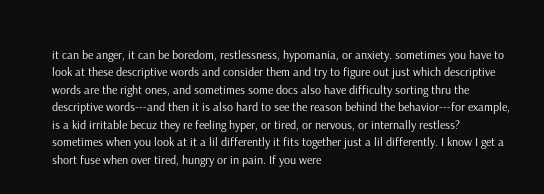it can be anger, it can be boredom, restlessness, hypomania, or anxiety. sometimes you have to look at these descriptive words and consider them and try to figure out just which descriptive words are the right ones, and sometimes some docs also have difficulty sorting thru the descriptive words---and then it is also hard to see the reason behind the behavior---for example, is a kid irritable becuz they re feeling hyper, or tired, or nervous, or internally restless? sometimes when you look at it a lil differently it fits together just a lil differently. I know I get a short fuse when over tired, hungry or in pain. If you were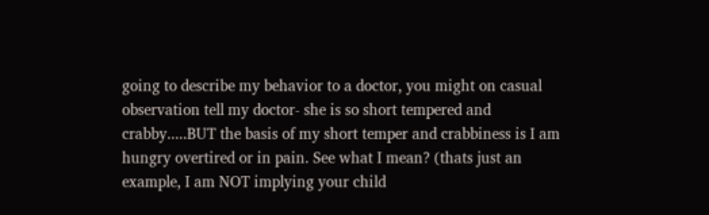going to describe my behavior to a doctor, you might on casual observation tell my doctor- she is so short tempered and crabby.....BUT the basis of my short temper and crabbiness is I am hungry overtired or in pain. See what I mean? (thats just an example, I am NOT implying your child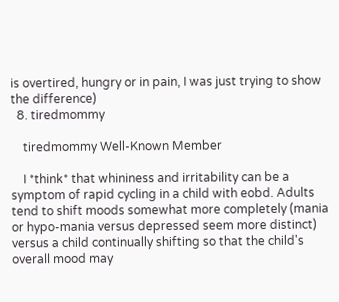is overtired, hungry or in pain, I was just trying to show the difference)
  8. tiredmommy

    tiredmommy Well-Known Member

    I *think* that whininess and irritability can be a symptom of rapid cycling in a child with eobd. Adults tend to shift moods somewhat more completely (mania or hypo-mania versus depressed seem more distinct) versus a child continually shifting so that the child's overall mood may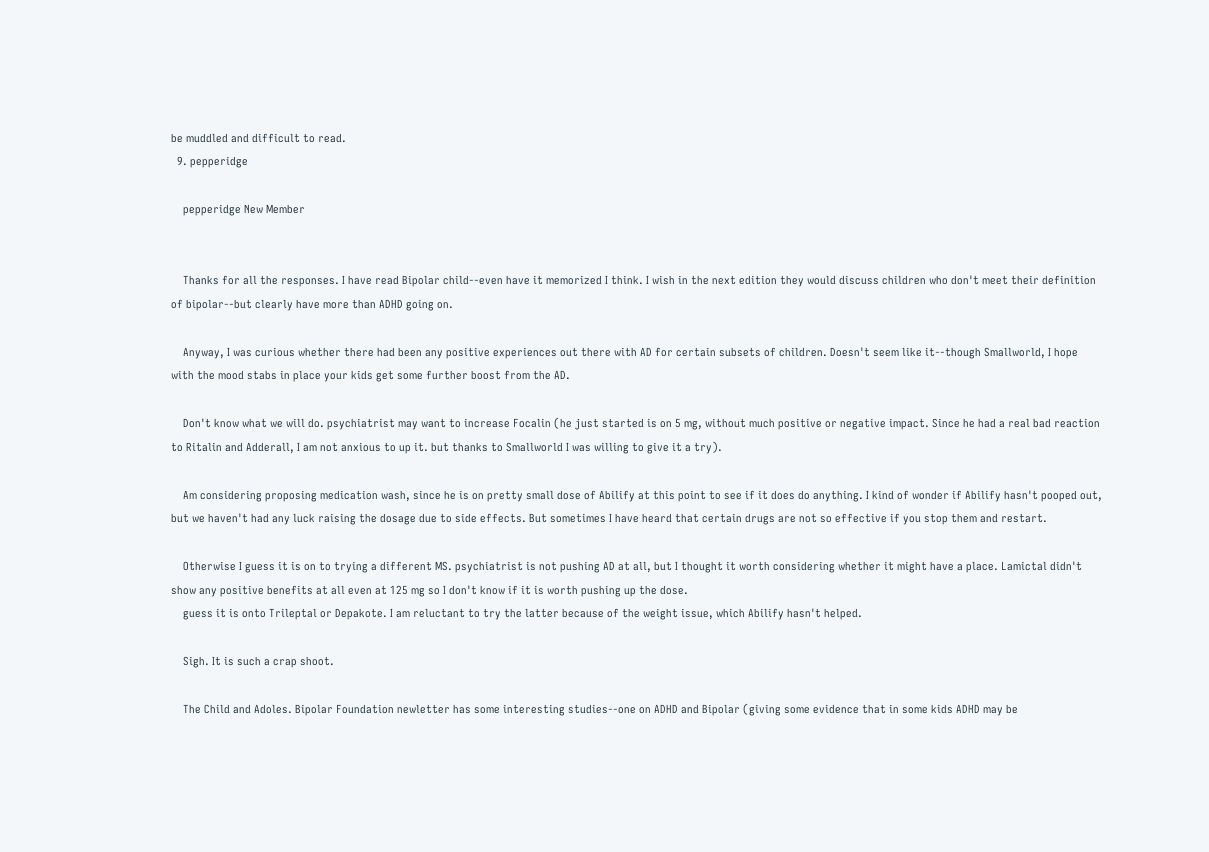be muddled and difficult to read.
  9. pepperidge

    pepperidge New Member


    Thanks for all the responses. I have read Bipolar child--even have it memorized I think. I wish in the next edition they would discuss children who don't meet their definition of bipolar--but clearly have more than ADHD going on.

    Anyway, I was curious whether there had been any positive experiences out there with AD for certain subsets of children. Doesn't seem like it--though Smallworld, I hope with the mood stabs in place your kids get some further boost from the AD.

    Don't know what we will do. psychiatrist may want to increase Focalin (he just started is on 5 mg, without much positive or negative impact. Since he had a real bad reaction to Ritalin and Adderall, I am not anxious to up it. but thanks to Smallworld I was willing to give it a try).

    Am considering proposing medication wash, since he is on pretty small dose of Abilify at this point to see if it does do anything. I kind of wonder if Abilify hasn't pooped out, but we haven't had any luck raising the dosage due to side effects. But sometimes I have heard that certain drugs are not so effective if you stop them and restart.

    Otherwise I guess it is on to trying a different MS. psychiatrist is not pushing AD at all, but I thought it worth considering whether it might have a place. Lamictal didn't show any positive benefits at all even at 125 mg so I don't know if it is worth pushing up the dose.
    guess it is onto Trileptal or Depakote. I am reluctant to try the latter because of the weight issue, which Abilify hasn't helped.

    Sigh. It is such a crap shoot.

    The Child and Adoles. Bipolar Foundation newletter has some interesting studies--one on ADHD and Bipolar (giving some evidence that in some kids ADHD may be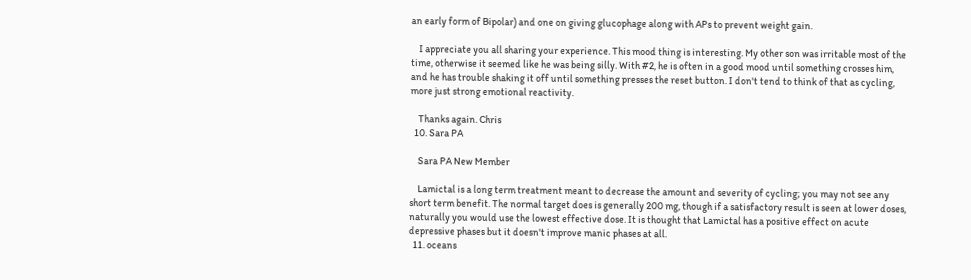an early form of Bipolar) and one on giving glucophage along with APs to prevent weight gain.

    I appreciate you all sharing your experience. This mood thing is interesting. My other son was irritable most of the time, otherwise it seemed like he was being silly. With #2, he is often in a good mood until something crosses him, and he has trouble shaking it off until something presses the reset button. I don't tend to think of that as cycling, more just strong emotional reactivity.

    Thanks again. Chris
  10. Sara PA

    Sara PA New Member

    Lamictal is a long term treatment meant to decrease the amount and severity of cycling; you may not see any short term benefit. The normal target does is generally 200 mg, though if a satisfactory result is seen at lower doses, naturally you would use the lowest effective dose. It is thought that Lamictal has a positive effect on acute depressive phases but it doesn't improve manic phases at all.
  11. oceans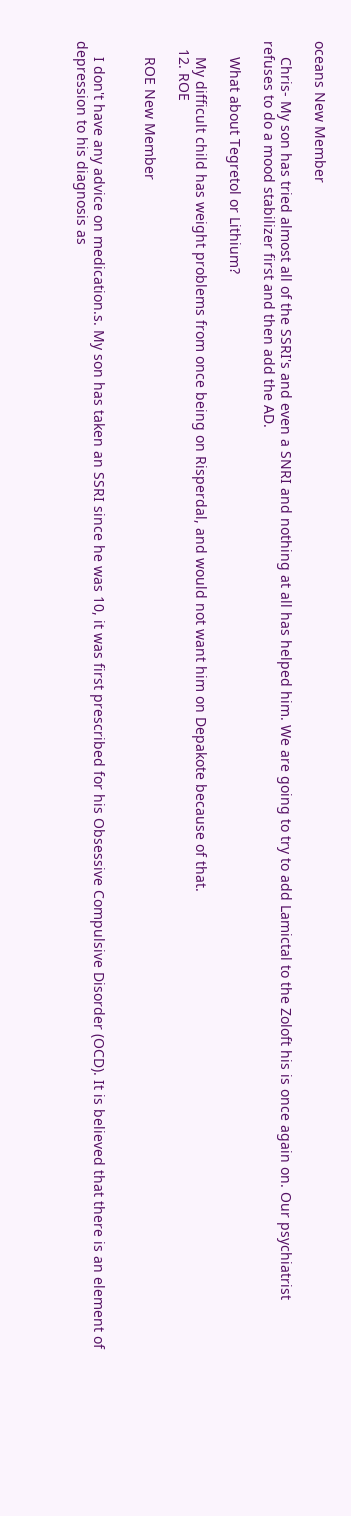oceans New Member

    Chris- My son has tried almost all of the SSRI's and even a SNRI and nothing at all has helped him. We are going to try to add Lamictal to the Zoloft his is once again on. Our psychiatrist refuses to do a mood stabilizer first and then add the AD.

    What about Tegretol or Lithium?

    My difficult child has weight problems from once being on Risperdal, and would not want him on Depakote because of that.
  12. ROE

    ROE New Member


    I don't have any advice on medication.s. My son has taken an SSRI since he was 10, it was first prescribed for his Obsessive Compulsive Disorder (OCD). It is believed that there is an element of depression to his diagnosis as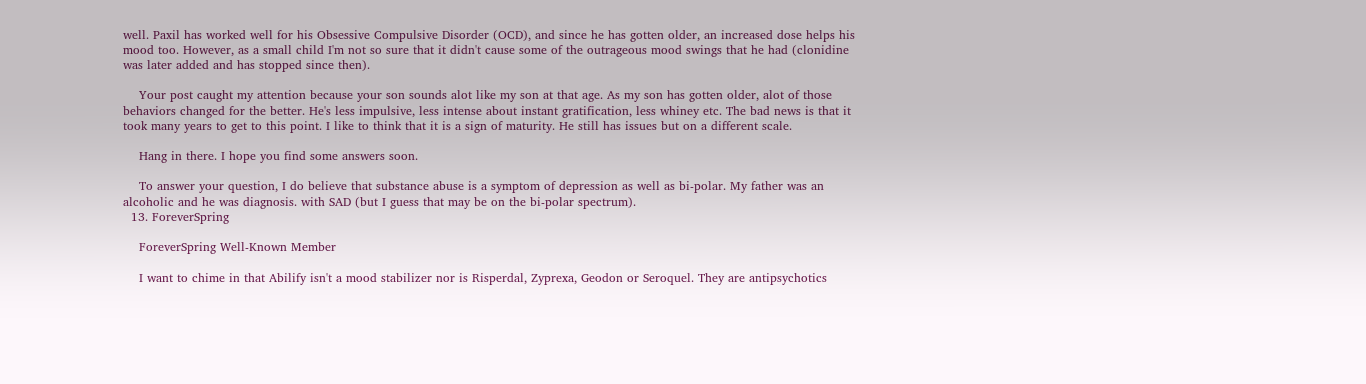well. Paxil has worked well for his Obsessive Compulsive Disorder (OCD), and since he has gotten older, an increased dose helps his mood too. However, as a small child I'm not so sure that it didn't cause some of the outrageous mood swings that he had (clonidine was later added and has stopped since then).

    Your post caught my attention because your son sounds alot like my son at that age. As my son has gotten older, alot of those behaviors changed for the better. He's less impulsive, less intense about instant gratification, less whiney etc. The bad news is that it took many years to get to this point. I like to think that it is a sign of maturity. He still has issues but on a different scale.

    Hang in there. I hope you find some answers soon.

    To answer your question, I do believe that substance abuse is a symptom of depression as well as bi-polar. My father was an alcoholic and he was diagnosis. with SAD (but I guess that may be on the bi-polar spectrum).
  13. ForeverSpring

    ForeverSpring Well-Known Member

    I want to chime in that Abilify isn't a mood stabilizer nor is Risperdal, Zyprexa, Geodon or Seroquel. They are antipsychotics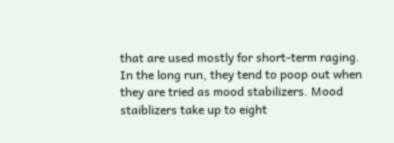that are used mostly for short-term raging. In the long run, they tend to poop out when they are tried as mood stabilizers. Mood staiblizers take up to eight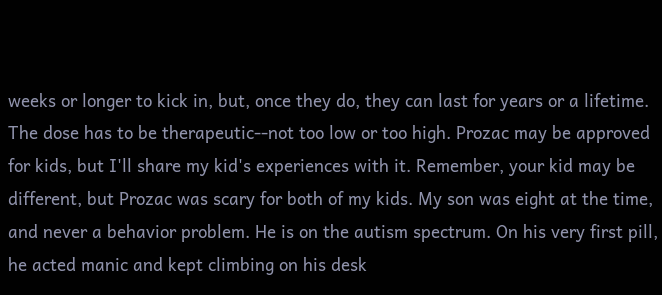weeks or longer to kick in, but, once they do, they can last for years or a lifetime. The dose has to be therapeutic--not too low or too high. Prozac may be approved for kids, but I'll share my kid's experiences with it. Remember, your kid may be different, but Prozac was scary for both of my kids. My son was eight at the time, and never a behavior problem. He is on the autism spectrum. On his very first pill, he acted manic and kept climbing on his desk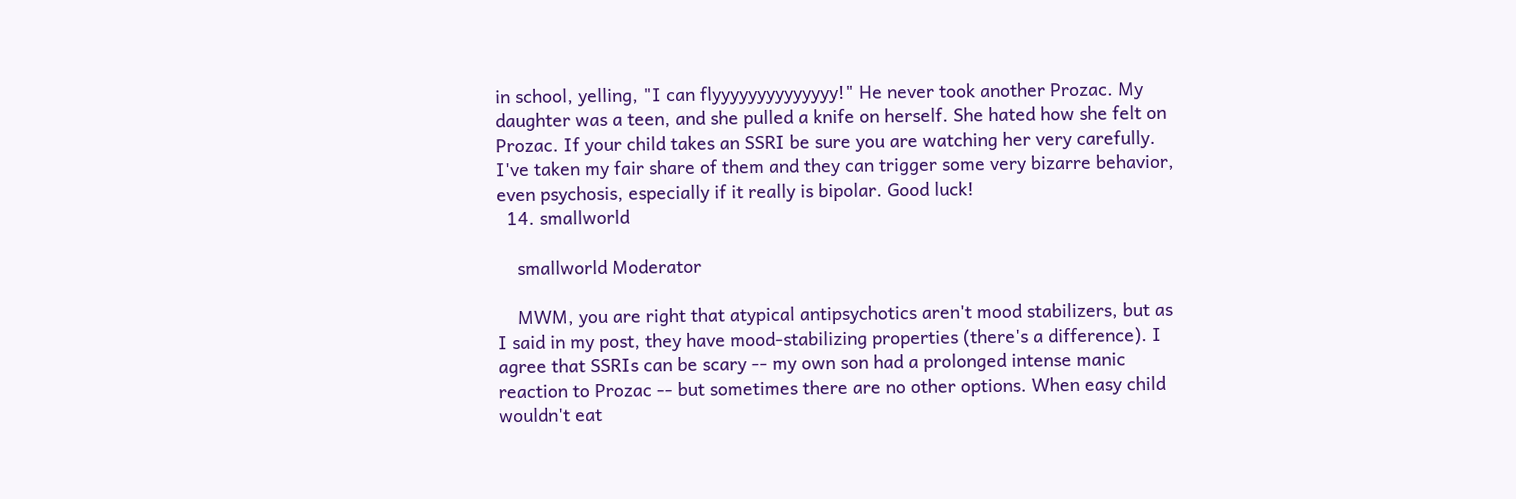in school, yelling, "I can flyyyyyyyyyyyyyy!" He never took another Prozac. My daughter was a teen, and she pulled a knife on herself. She hated how she felt on Prozac. If your child takes an SSRI be sure you are watching her very carefully. I've taken my fair share of them and they can trigger some very bizarre behavior, even psychosis, especially if it really is bipolar. Good luck!
  14. smallworld

    smallworld Moderator

    MWM, you are right that atypical antipsychotics aren't mood stabilizers, but as I said in my post, they have mood-stabilizing properties (there's a difference). I agree that SSRIs can be scary -- my own son had a prolonged intense manic reaction to Prozac -- but sometimes there are no other options. When easy child wouldn't eat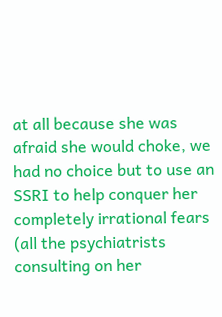at all because she was afraid she would choke, we had no choice but to use an SSRI to help conquer her completely irrational fears (all the psychiatrists consulting on her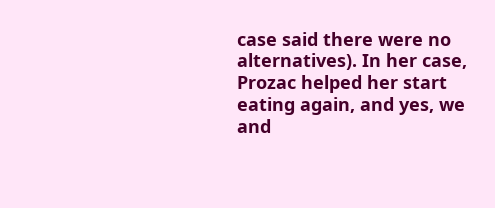case said there were no alternatives). In her case, Prozac helped her start eating again, and yes, we and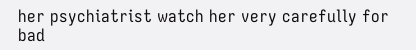her psychiatrist watch her very carefully for bad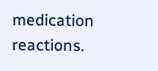medication reactions.